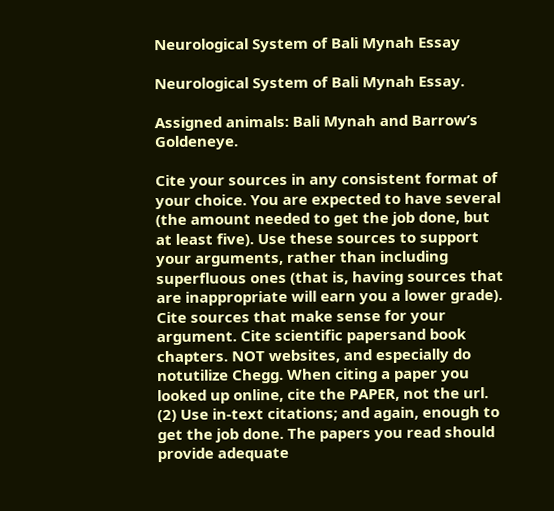Neurological System of Bali Mynah Essay

Neurological System of Bali Mynah Essay.

Assigned animals: Bali Mynah and Barrow’s Goldeneye.

Cite your sources in any consistent format of your choice. You are expected to have several (the amount needed to get the job done, but at least five). Use these sources to support your arguments, rather than including superfluous ones (that is, having sources that are inappropriate will earn you a lower grade). Cite sources that make sense for your argument. Cite scientific papersand book chapters. NOT websites, and especially do notutilize Chegg. When citing a paper you looked up online, cite the PAPER, not the url. (2) Use in-text citations; and again, enough to get the job done. The papers you read should provide adequate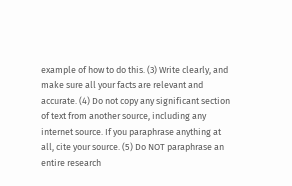example of how to do this. (3) Write clearly, and make sure all your facts are relevant and accurate. (4) Do not copy any significant section of text from another source, including any internet source. If you paraphrase anything at all, cite your source. (5) Do NOT paraphrase an entire research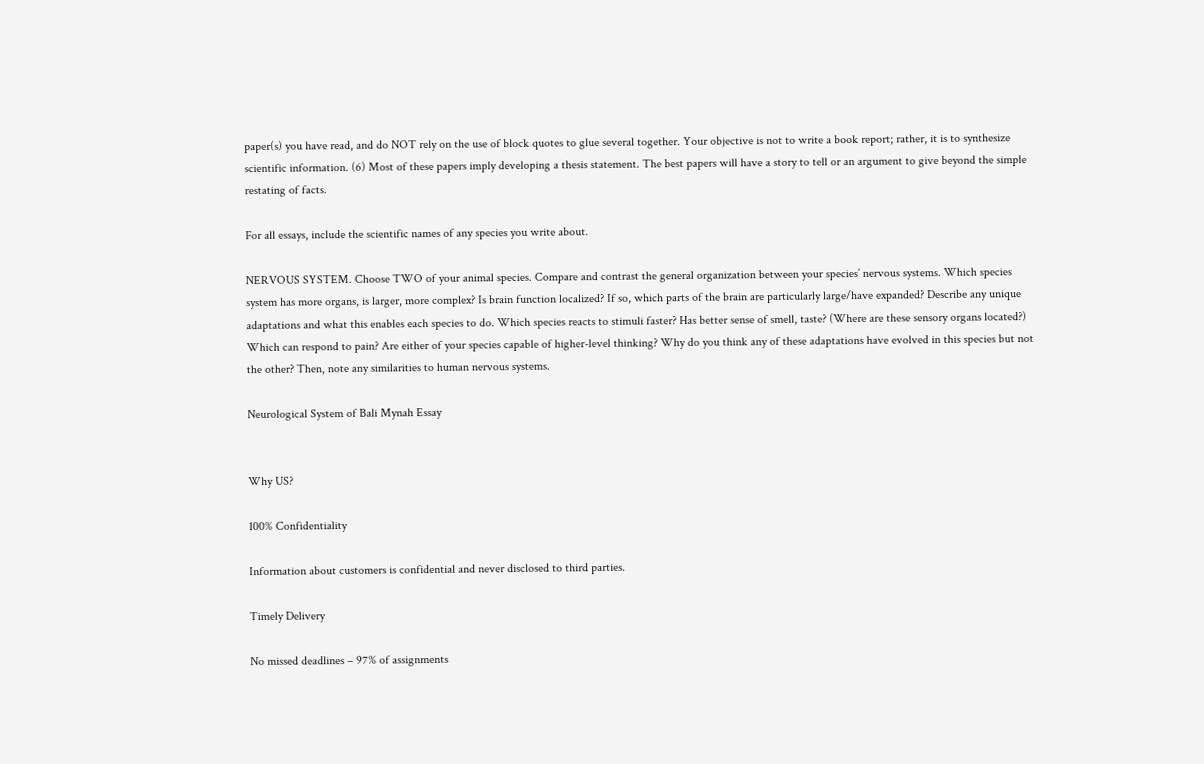paper(s) you have read, and do NOT rely on the use of block quotes to glue several together. Your objective is not to write a book report; rather, it is to synthesize scientific information. (6) Most of these papers imply developing a thesis statement. The best papers will have a story to tell or an argument to give beyond the simple restating of facts.

For all essays, include the scientific names of any species you write about.

NERVOUS SYSTEM. Choose TWO of your animal species. Compare and contrast the general organization between your species’ nervous systems. Which species system has more organs, is larger, more complex? Is brain function localized? If so, which parts of the brain are particularly large/have expanded? Describe any unique adaptations and what this enables each species to do. Which species reacts to stimuli faster? Has better sense of smell, taste? (Where are these sensory organs located?) Which can respond to pain? Are either of your species capable of higher-level thinking? Why do you think any of these adaptations have evolved in this species but not the other? Then, note any similarities to human nervous systems.

Neurological System of Bali Mynah Essay


Why US?

100% Confidentiality

Information about customers is confidential and never disclosed to third parties.

Timely Delivery

No missed deadlines – 97% of assignments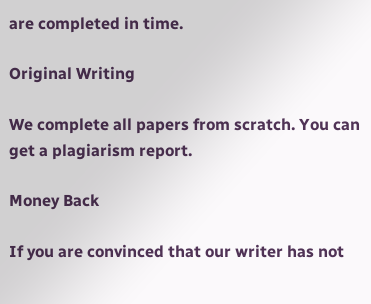are completed in time.

Original Writing

We complete all papers from scratch. You can get a plagiarism report.

Money Back

If you are convinced that our writer has not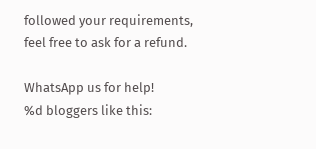followed your requirements, feel free to ask for a refund.

WhatsApp us for help!
%d bloggers like this: